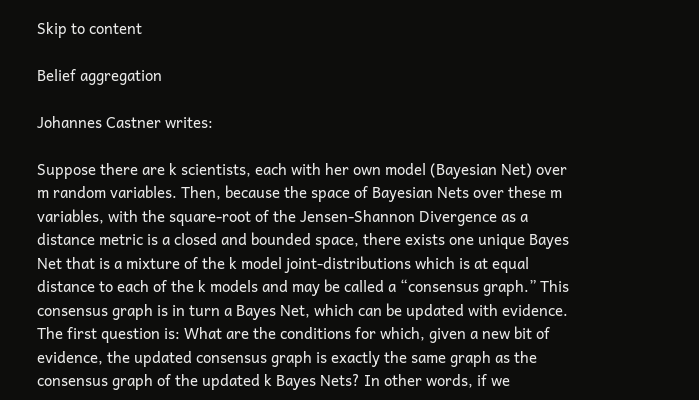Skip to content

Belief aggregation

Johannes Castner writes:

Suppose there are k scientists, each with her own model (Bayesian Net) over m random variables. Then, because the space of Bayesian Nets over these m variables, with the square-root of the Jensen-Shannon Divergence as a distance metric is a closed and bounded space, there exists one unique Bayes Net that is a mixture of the k model joint-distributions which is at equal distance to each of the k models and may be called a “consensus graph.” This consensus graph is in turn a Bayes Net, which can be updated with evidence. The first question is: What are the conditions for which, given a new bit of evidence, the updated consensus graph is exactly the same graph as the consensus graph of the updated k Bayes Nets? In other words, if we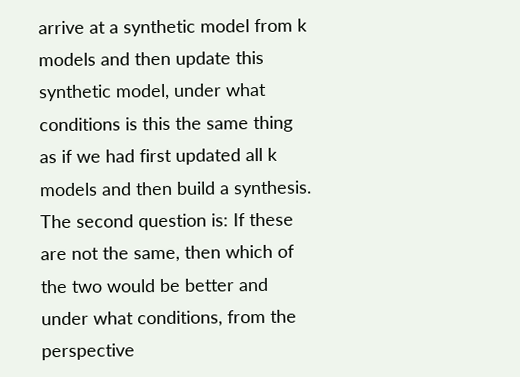arrive at a synthetic model from k models and then update this synthetic model, under what conditions is this the same thing as if we had first updated all k models and then build a synthesis. The second question is: If these are not the same, then which of the two would be better and under what conditions, from the perspective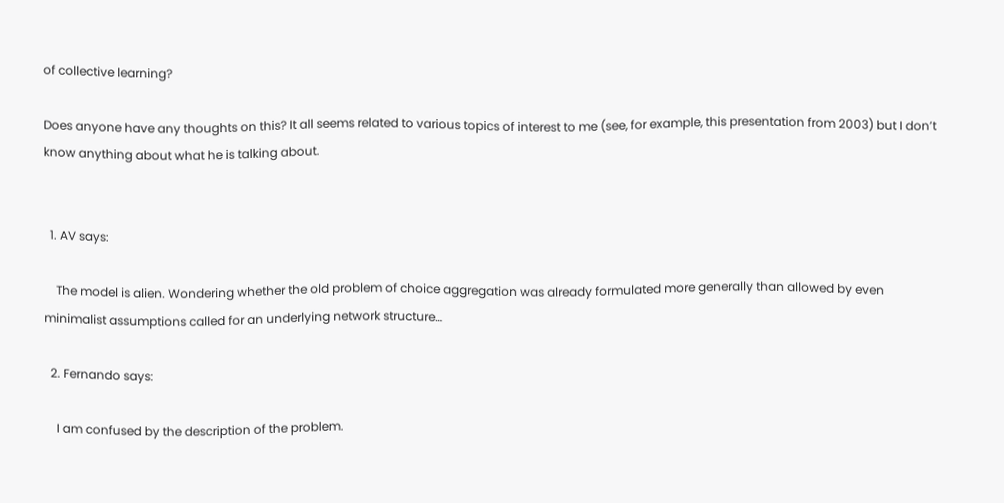of collective learning?

Does anyone have any thoughts on this? It all seems related to various topics of interest to me (see, for example, this presentation from 2003) but I don’t know anything about what he is talking about.


  1. AV says:

    The model is alien. Wondering whether the old problem of choice aggregation was already formulated more generally than allowed by even minimalist assumptions called for an underlying network structure…

  2. Fernando says:

    I am confused by the description of the problem.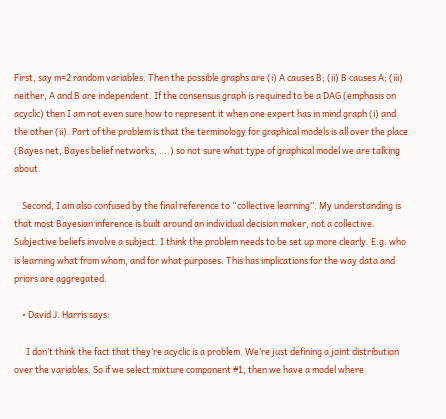First, say m=2 random variables. Then the possible graphs are (i) A causes B; (ii) B causes A; (iii) neither, A and B are independent. If the consensus graph is required to be a DAG (emphasis on acyclic) then I am not even sure how to represent it when one expert has in mind graph (i) and the other (ii). Part of the problem is that the terminology for graphical models is all over the place (Bayes net, Bayes belief networks, ….) so not sure what type of graphical model we are talking about.

    Second, I am also confused by the final reference to “collective learning”. My understanding is that most Bayesian inference is built around an individual decision maker, not a collective. Subjective beliefs involve a subject. I think the problem needs to be set up more clearly. E.g. who is learning what from whom, and for what purposes. This has implications for the way data and priors are aggregated.

    • David J. Harris says:

      I don’t think the fact that they’re acyclic is a problem. We’re just defining a joint distribution over the variables. So if we select mixture component #1, then we have a model where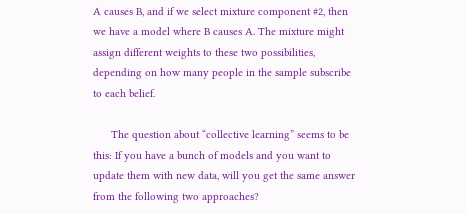A causes B, and if we select mixture component #2, then we have a model where B causes A. The mixture might assign different weights to these two possibilities, depending on how many people in the sample subscribe to each belief.

      The question about “collective learning” seems to be this: If you have a bunch of models and you want to update them with new data, will you get the same answer from the following two approaches?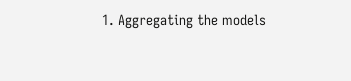1. Aggregating the models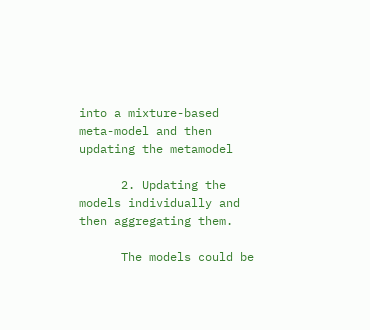into a mixture-based meta-model and then updating the metamodel

      2. Updating the models individually and then aggregating them.

      The models could be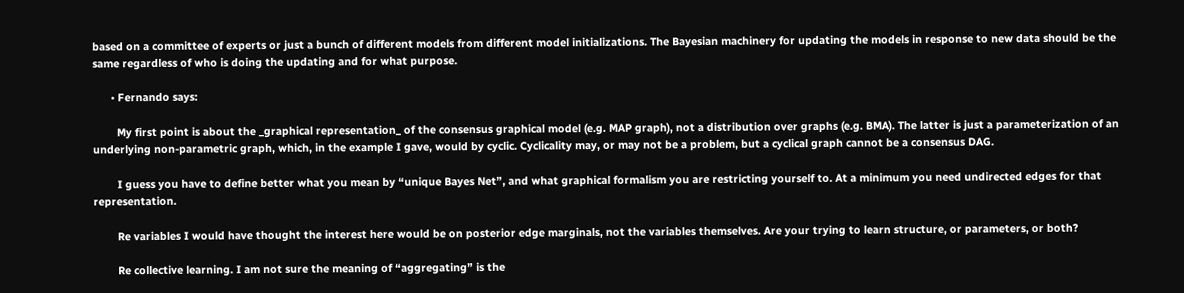based on a committee of experts or just a bunch of different models from different model initializations. The Bayesian machinery for updating the models in response to new data should be the same regardless of who is doing the updating and for what purpose.

      • Fernando says:

        My first point is about the _graphical representation_ of the consensus graphical model (e.g. MAP graph), not a distribution over graphs (e.g. BMA). The latter is just a parameterization of an underlying non-parametric graph, which, in the example I gave, would by cyclic. Cyclicality may, or may not be a problem, but a cyclical graph cannot be a consensus DAG.

        I guess you have to define better what you mean by “unique Bayes Net”, and what graphical formalism you are restricting yourself to. At a minimum you need undirected edges for that representation.

        Re variables I would have thought the interest here would be on posterior edge marginals, not the variables themselves. Are your trying to learn structure, or parameters, or both?

        Re collective learning. I am not sure the meaning of “aggregating” is the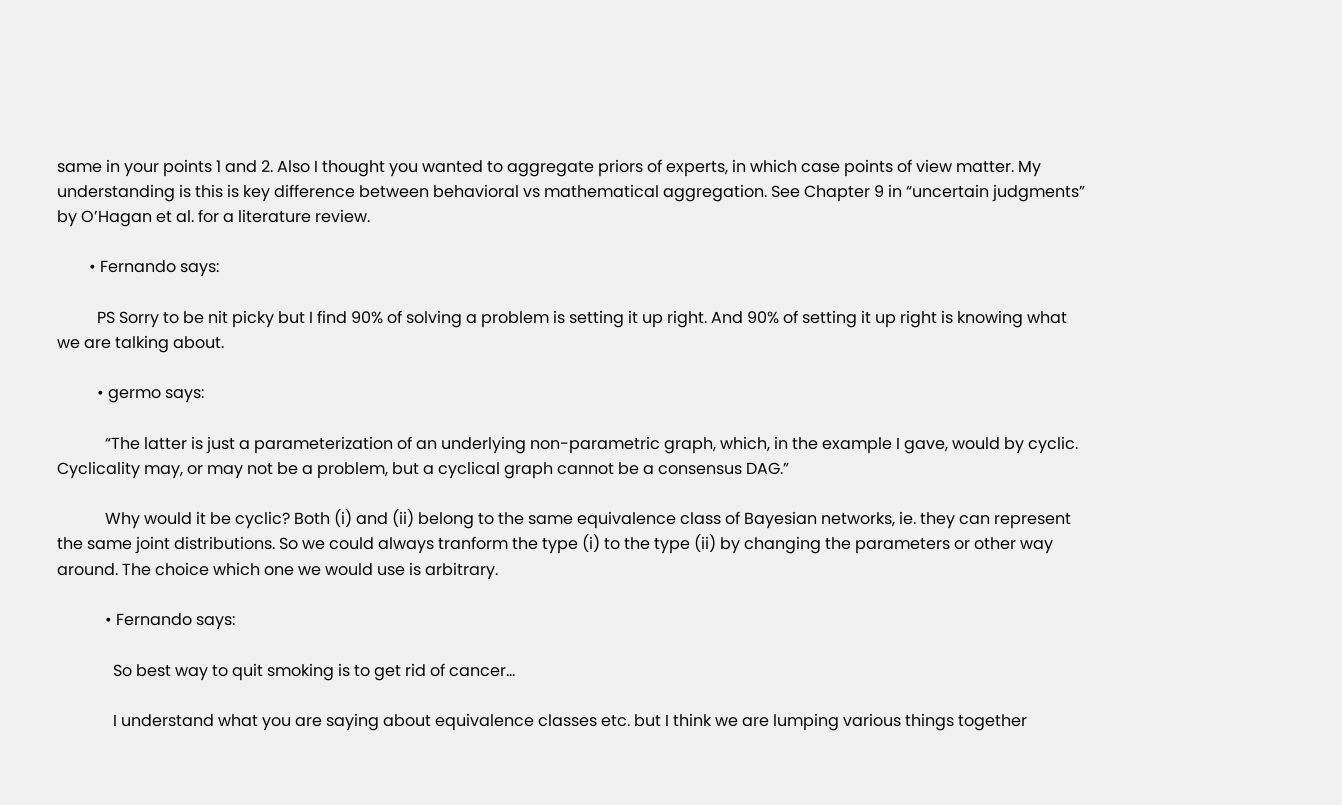same in your points 1 and 2. Also I thought you wanted to aggregate priors of experts, in which case points of view matter. My understanding is this is key difference between behavioral vs mathematical aggregation. See Chapter 9 in “uncertain judgments” by O’Hagan et al. for a literature review.

        • Fernando says:

          PS Sorry to be nit picky but I find 90% of solving a problem is setting it up right. And 90% of setting it up right is knowing what we are talking about.

          • germo says:

            “The latter is just a parameterization of an underlying non-parametric graph, which, in the example I gave, would by cyclic. Cyclicality may, or may not be a problem, but a cyclical graph cannot be a consensus DAG.”

            Why would it be cyclic? Both (i) and (ii) belong to the same equivalence class of Bayesian networks, ie. they can represent the same joint distributions. So we could always tranform the type (i) to the type (ii) by changing the parameters or other way around. The choice which one we would use is arbitrary.

            • Fernando says:

              So best way to quit smoking is to get rid of cancer…

              I understand what you are saying about equivalence classes etc. but I think we are lumping various things together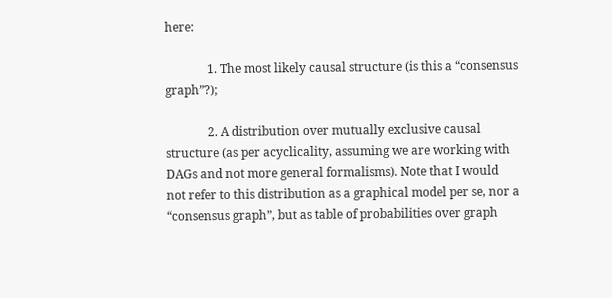here:

              1. The most likely causal structure (is this a “consensus graph”?);

              2. A distribution over mutually exclusive causal structure (as per acyclicality, assuming we are working with DAGs and not more general formalisms). Note that I would not refer to this distribution as a graphical model per se, nor a “consensus graph”, but as table of probabilities over graph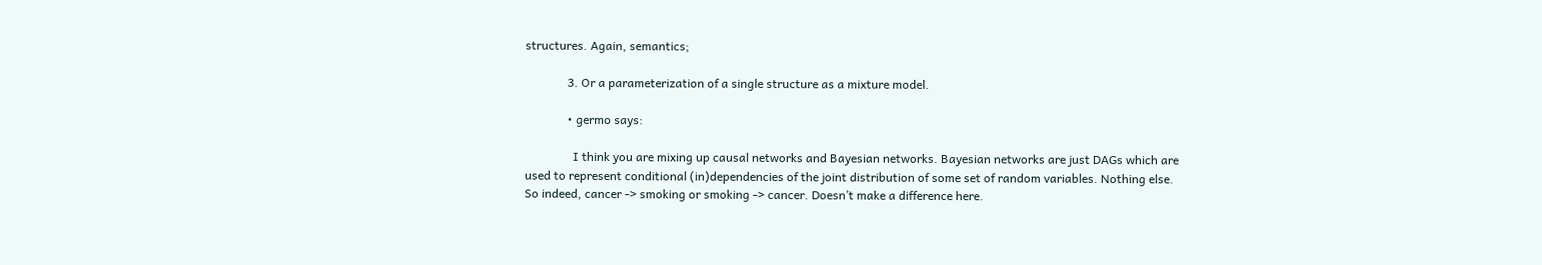structures. Again, semantics;

              3. Or a parameterization of a single structure as a mixture model.

              • germo says:

                I think you are mixing up causal networks and Bayesian networks. Bayesian networks are just DAGs which are used to represent conditional (in)dependencies of the joint distribution of some set of random variables. Nothing else. So indeed, cancer -> smoking or smoking -> cancer. Doesn’t make a difference here.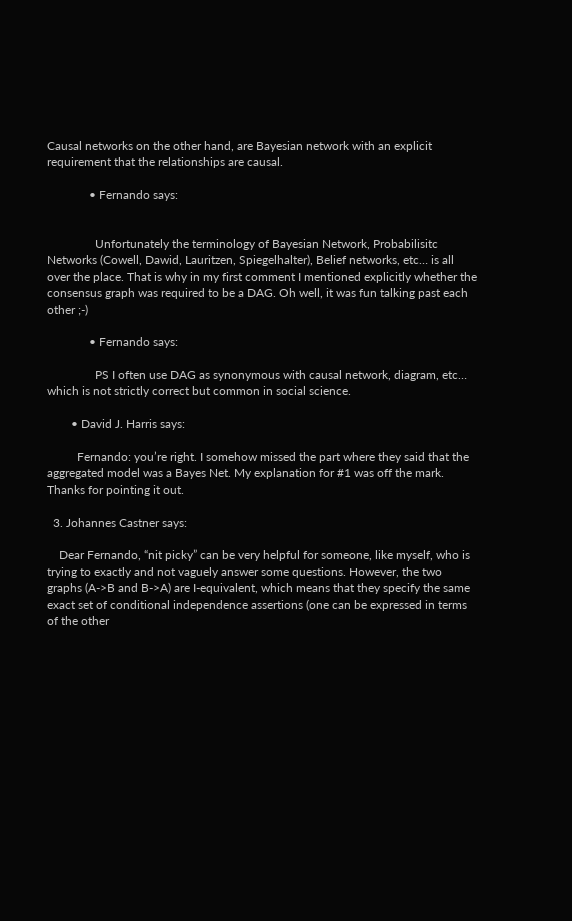Causal networks on the other hand, are Bayesian network with an explicit requirement that the relationships are causal.

              • Fernando says:


                Unfortunately the terminology of Bayesian Network, Probabilisitc Networks (Cowell, Dawid, Lauritzen, Spiegelhalter), Belief networks, etc… is all over the place. That is why in my first comment I mentioned explicitly whether the consensus graph was required to be a DAG. Oh well, it was fun talking past each other ;-)

              • Fernando says:

                PS I often use DAG as synonymous with causal network, diagram, etc… which is not strictly correct but common in social science.

        • David J. Harris says:

          Fernando: you’re right. I somehow missed the part where they said that the aggregated model was a Bayes Net. My explanation for #1 was off the mark. Thanks for pointing it out.

  3. Johannes Castner says:

    Dear Fernando, “nit picky” can be very helpful for someone, like myself, who is trying to exactly and not vaguely answer some questions. However, the two graphs (A->B and B->A) are I-equivalent, which means that they specify the same exact set of conditional independence assertions (one can be expressed in terms of the other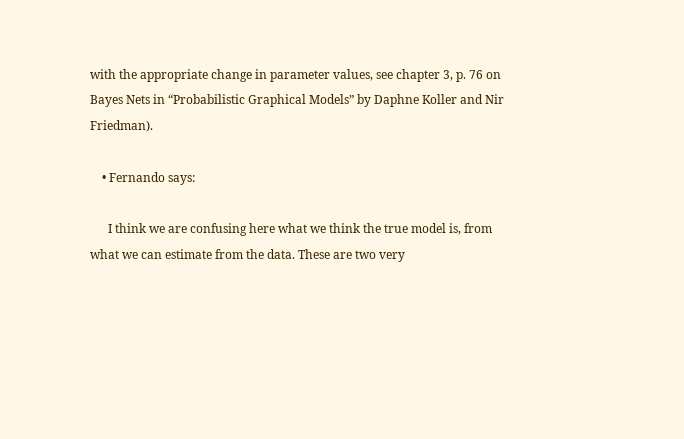with the appropriate change in parameter values, see chapter 3, p. 76 on Bayes Nets in “Probabilistic Graphical Models” by Daphne Koller and Nir Friedman).

    • Fernando says:

      I think we are confusing here what we think the true model is, from what we can estimate from the data. These are two very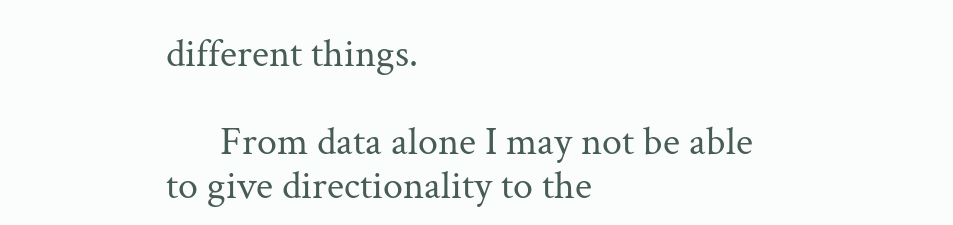different things.

      From data alone I may not be able to give directionality to the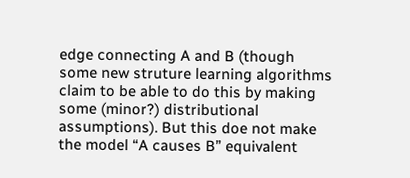edge connecting A and B (though some new struture learning algorithms claim to be able to do this by making some (minor?) distributional assumptions). But this doe not make the model “A causes B” equivalent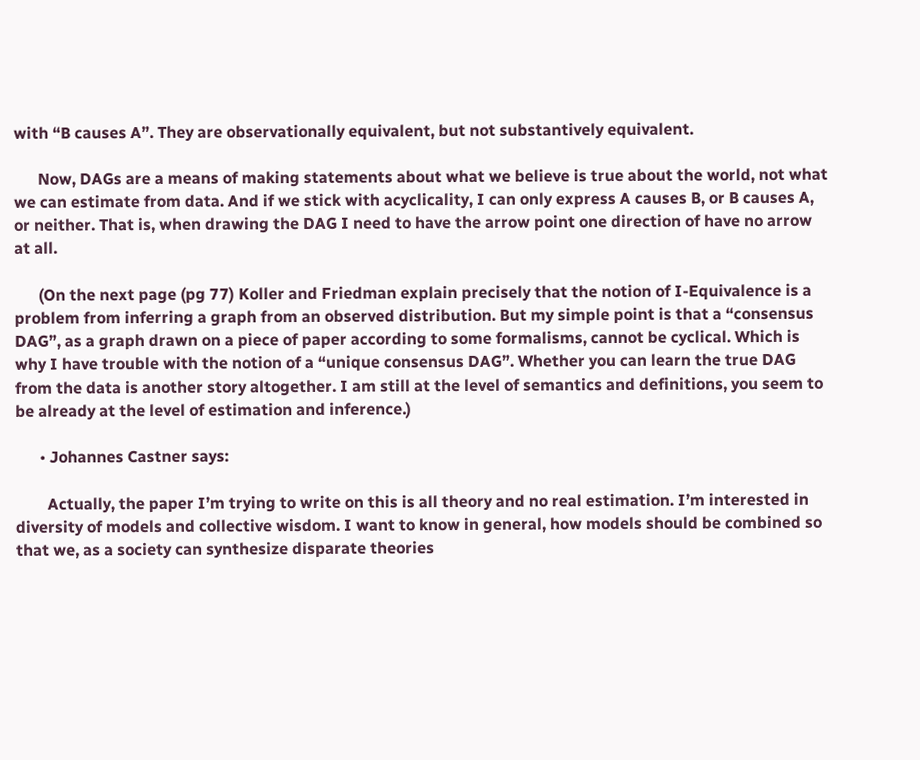with “B causes A”. They are observationally equivalent, but not substantively equivalent.

      Now, DAGs are a means of making statements about what we believe is true about the world, not what we can estimate from data. And if we stick with acyclicality, I can only express A causes B, or B causes A, or neither. That is, when drawing the DAG I need to have the arrow point one direction of have no arrow at all.

      (On the next page (pg 77) Koller and Friedman explain precisely that the notion of I-Equivalence is a problem from inferring a graph from an observed distribution. But my simple point is that a “consensus DAG”, as a graph drawn on a piece of paper according to some formalisms, cannot be cyclical. Which is why I have trouble with the notion of a “unique consensus DAG”. Whether you can learn the true DAG from the data is another story altogether. I am still at the level of semantics and definitions, you seem to be already at the level of estimation and inference.)

      • Johannes Castner says:

        Actually, the paper I’m trying to write on this is all theory and no real estimation. I’m interested in diversity of models and collective wisdom. I want to know in general, how models should be combined so that we, as a society can synthesize disparate theories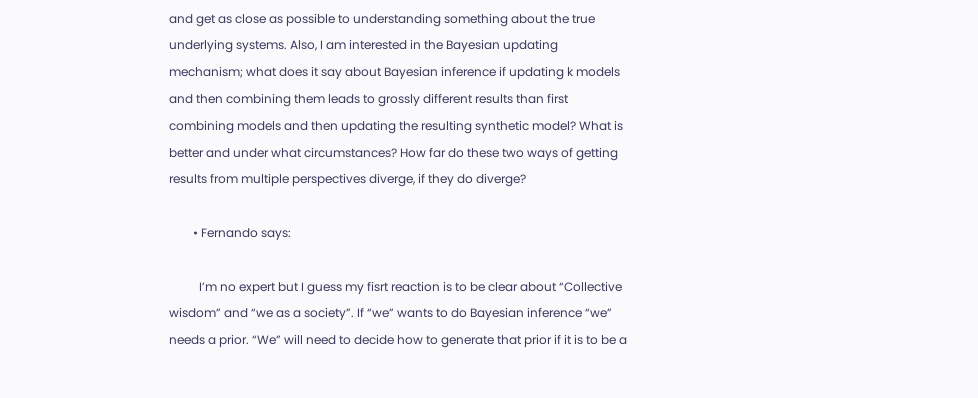and get as close as possible to understanding something about the true underlying systems. Also, I am interested in the Bayesian updating mechanism; what does it say about Bayesian inference if updating k models and then combining them leads to grossly different results than first combining models and then updating the resulting synthetic model? What is better and under what circumstances? How far do these two ways of getting results from multiple perspectives diverge, if they do diverge?

        • Fernando says:

          I’m no expert but I guess my fisrt reaction is to be clear about “Collective wisdom” and “we as a society”. If “we” wants to do Bayesian inference “we” needs a prior. “We” will need to decide how to generate that prior if it is to be a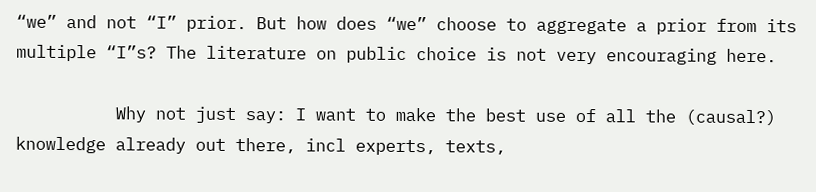“we” and not “I” prior. But how does “we” choose to aggregate a prior from its multiple “I”s? The literature on public choice is not very encouraging here.

          Why not just say: I want to make the best use of all the (causal?) knowledge already out there, incl experts, texts,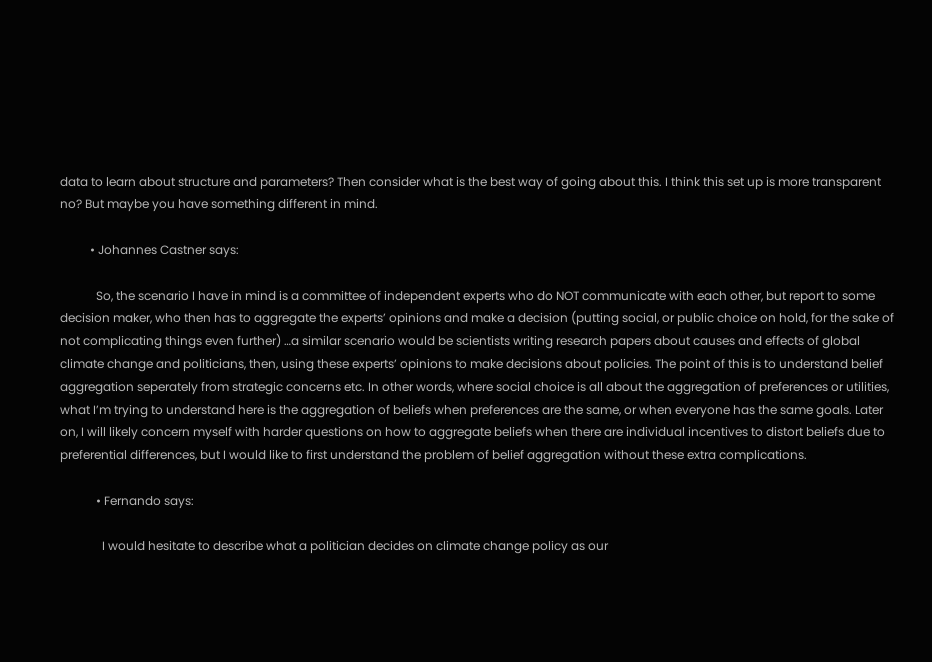data to learn about structure and parameters? Then consider what is the best way of going about this. I think this set up is more transparent no? But maybe you have something different in mind.

          • Johannes Castner says:

            So, the scenario I have in mind is a committee of independent experts who do NOT communicate with each other, but report to some decision maker, who then has to aggregate the experts’ opinions and make a decision (putting social, or public choice on hold, for the sake of not complicating things even further) …a similar scenario would be scientists writing research papers about causes and effects of global climate change and politicians, then, using these experts’ opinions to make decisions about policies. The point of this is to understand belief aggregation seperately from strategic concerns etc. In other words, where social choice is all about the aggregation of preferences or utilities, what I’m trying to understand here is the aggregation of beliefs when preferences are the same, or when everyone has the same goals. Later on, I will likely concern myself with harder questions on how to aggregate beliefs when there are individual incentives to distort beliefs due to preferential differences, but I would like to first understand the problem of belief aggregation without these extra complications.

            • Fernando says:

              I would hesitate to describe what a politician decides on climate change policy as our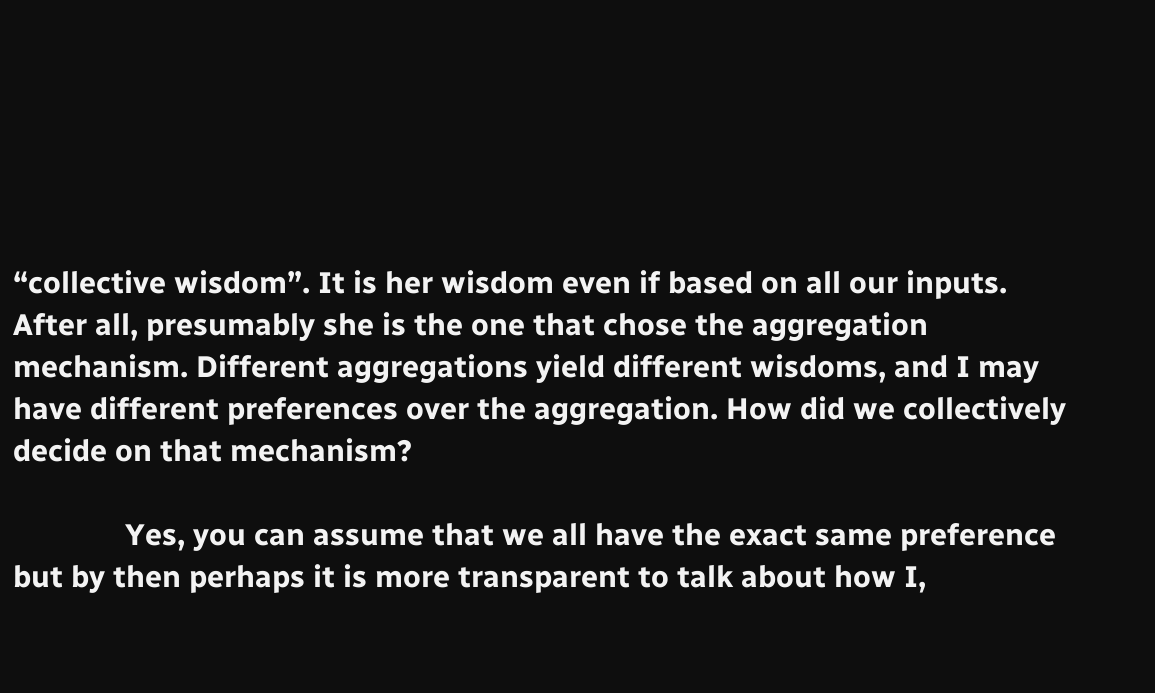“collective wisdom”. It is her wisdom even if based on all our inputs. After all, presumably she is the one that chose the aggregation mechanism. Different aggregations yield different wisdoms, and I may have different preferences over the aggregation. How did we collectively decide on that mechanism?

              Yes, you can assume that we all have the exact same preference but by then perhaps it is more transparent to talk about how I,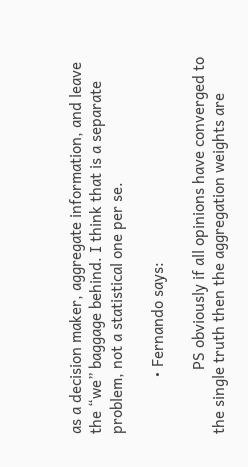as a decision maker, aggregate information, and leave the “we” baggage behind. I think that is a separate problem, not a statistical one per se.

              • Fernando says:

                PS obviously if all opinions have converged to the single truth then the aggregation weights are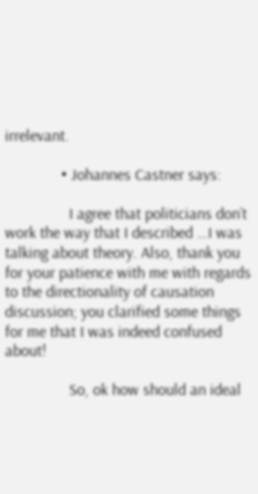irrelevant.

              • Johannes Castner says:

                I agree that politicians don’t work the way that I described …I was talking about theory. Also, thank you for your patience with me with regards to the directionality of causation discussion; you clarified some things for me that I was indeed confused about!

                So, ok how should an ideal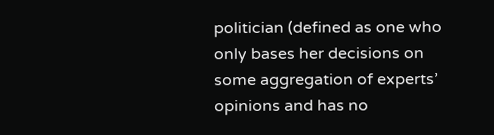politician (defined as one who only bases her decisions on some aggregation of experts’ opinions and has no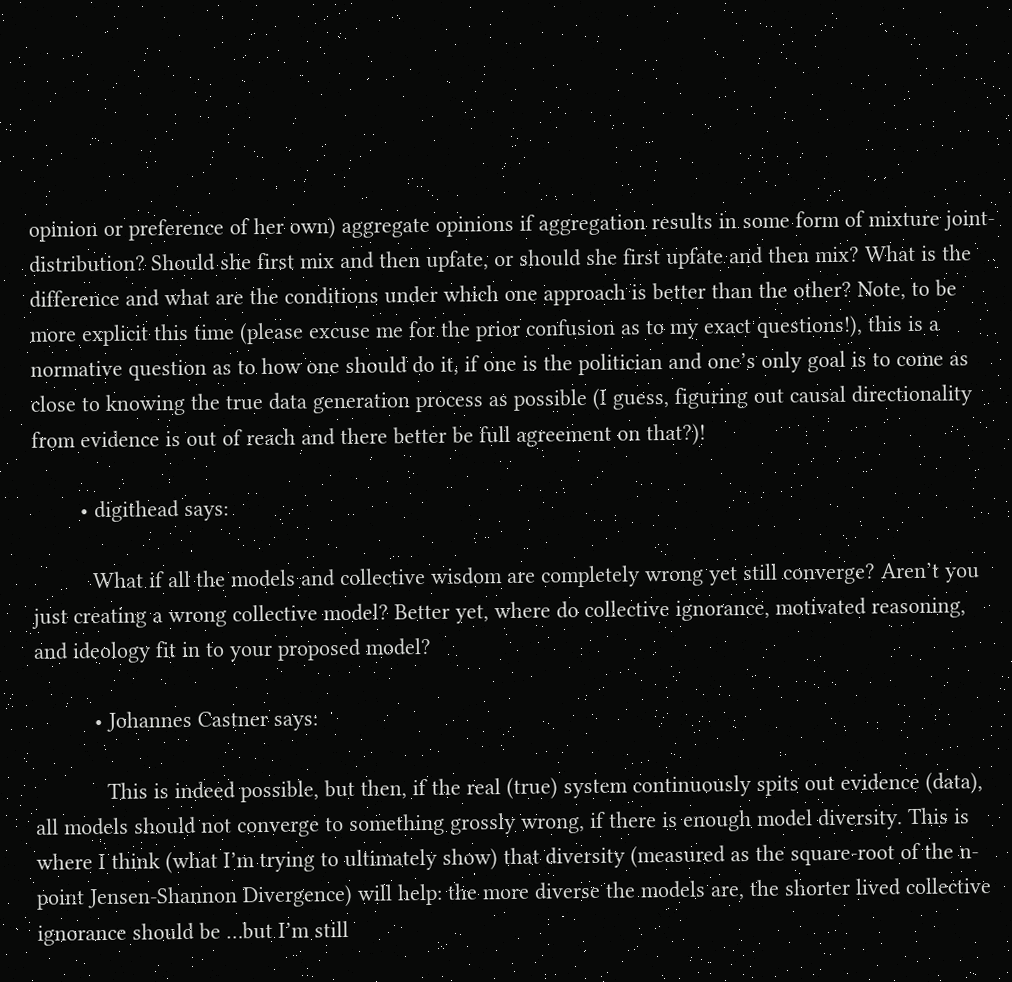opinion or preference of her own) aggregate opinions if aggregation results in some form of mixture joint-distribution? Should she first mix and then upfate, or should she first upfate and then mix? What is the difference and what are the conditions under which one approach is better than the other? Note, to be more explicit this time (please excuse me for the prior confusion as to my exact questions!), this is a normative question as to how one should do it, if one is the politician and one’s only goal is to come as close to knowing the true data generation process as possible (I guess, figuring out causal directionality from evidence is out of reach and there better be full agreement on that?)!

        • digithead says:

          What if all the models and collective wisdom are completely wrong yet still converge? Aren’t you just creating a wrong collective model? Better yet, where do collective ignorance, motivated reasoning, and ideology fit in to your proposed model?

          • Johannes Castner says:

            This is indeed possible, but then, if the real (true) system continuously spits out evidence (data), all models should not converge to something grossly wrong, if there is enough model diversity. This is where I think (what I’m trying to ultimately show) that diversity (measured as the square-root of the n-point Jensen-Shannon Divergence) will help: the more diverse the models are, the shorter lived collective ignorance should be …but I’m still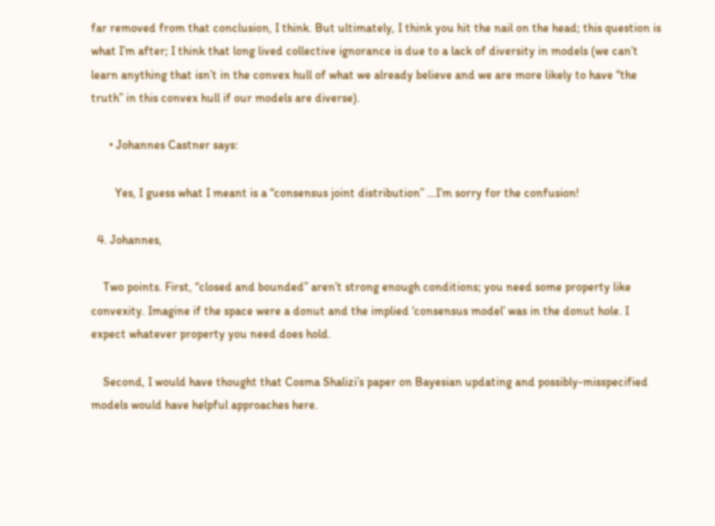far removed from that conclusion, I think. But ultimately, I think you hit the nail on the head; this question is what I’m after; I think that long lived collective ignorance is due to a lack of diversity in models (we can’t learn anything that isn’t in the convex hull of what we already believe and we are more likely to have “the truth” in this convex hull if our models are diverse).

      • Johannes Castner says:

        Yes, I guess what I meant is a “consensus joint distribution” …I’m sorry for the confusion!

  4. Johannes,

    Two points. First, “closed and bounded” aren’t strong enough conditions; you need some property like convexity. Imagine if the space were a donut and the implied ‘consensus model’ was in the donut hole. I expect whatever property you need does hold.

    Second, I would have thought that Cosma Shalizi’s paper on Bayesian updating and possibly-misspecified models would have helpful approaches here.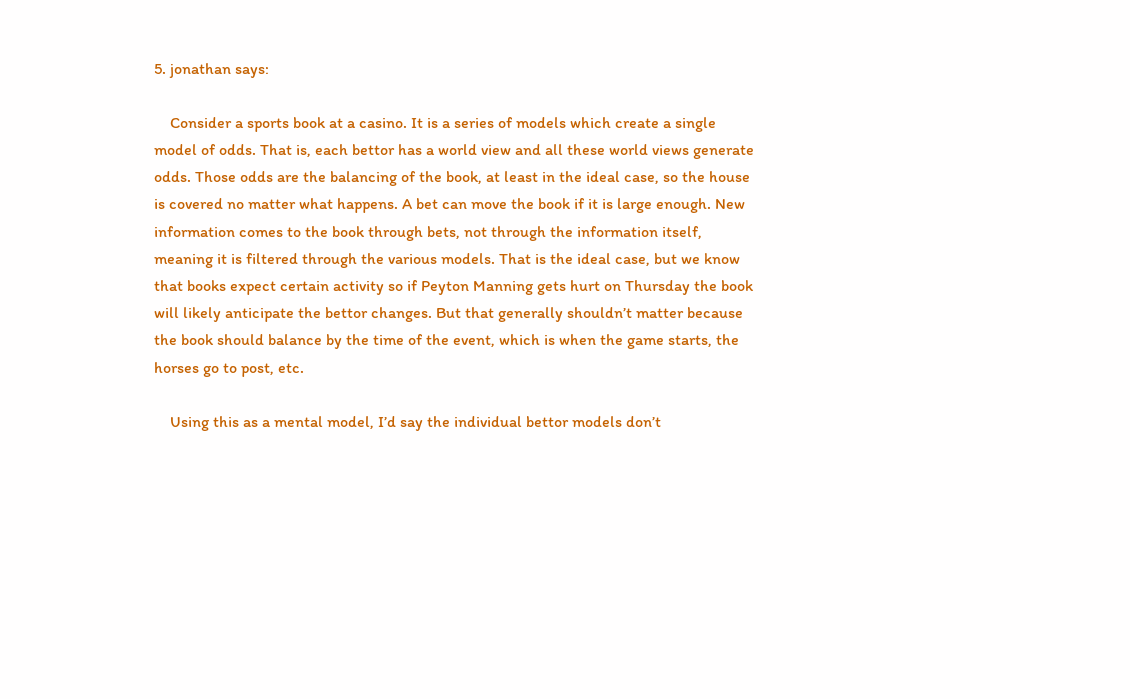5. jonathan says:

    Consider a sports book at a casino. It is a series of models which create a single model of odds. That is, each bettor has a world view and all these world views generate odds. Those odds are the balancing of the book, at least in the ideal case, so the house is covered no matter what happens. A bet can move the book if it is large enough. New information comes to the book through bets, not through the information itself, meaning it is filtered through the various models. That is the ideal case, but we know that books expect certain activity so if Peyton Manning gets hurt on Thursday the book will likely anticipate the bettor changes. But that generally shouldn’t matter because the book should balance by the time of the event, which is when the game starts, the horses go to post, etc.

    Using this as a mental model, I’d say the individual bettor models don’t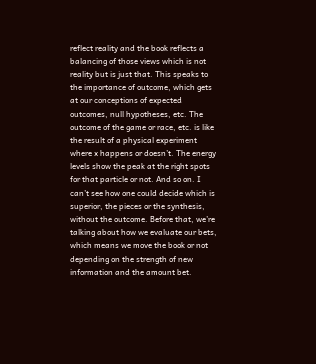reflect reality and the book reflects a balancing of those views which is not reality but is just that. This speaks to the importance of outcome, which gets at our conceptions of expected outcomes, null hypotheses, etc. The outcome of the game or race, etc. is like the result of a physical experiment where x happens or doesn’t. The energy levels show the peak at the right spots for that particle or not. And so on. I can’t see how one could decide which is superior, the pieces or the synthesis, without the outcome. Before that, we’re talking about how we evaluate our bets, which means we move the book or not depending on the strength of new information and the amount bet.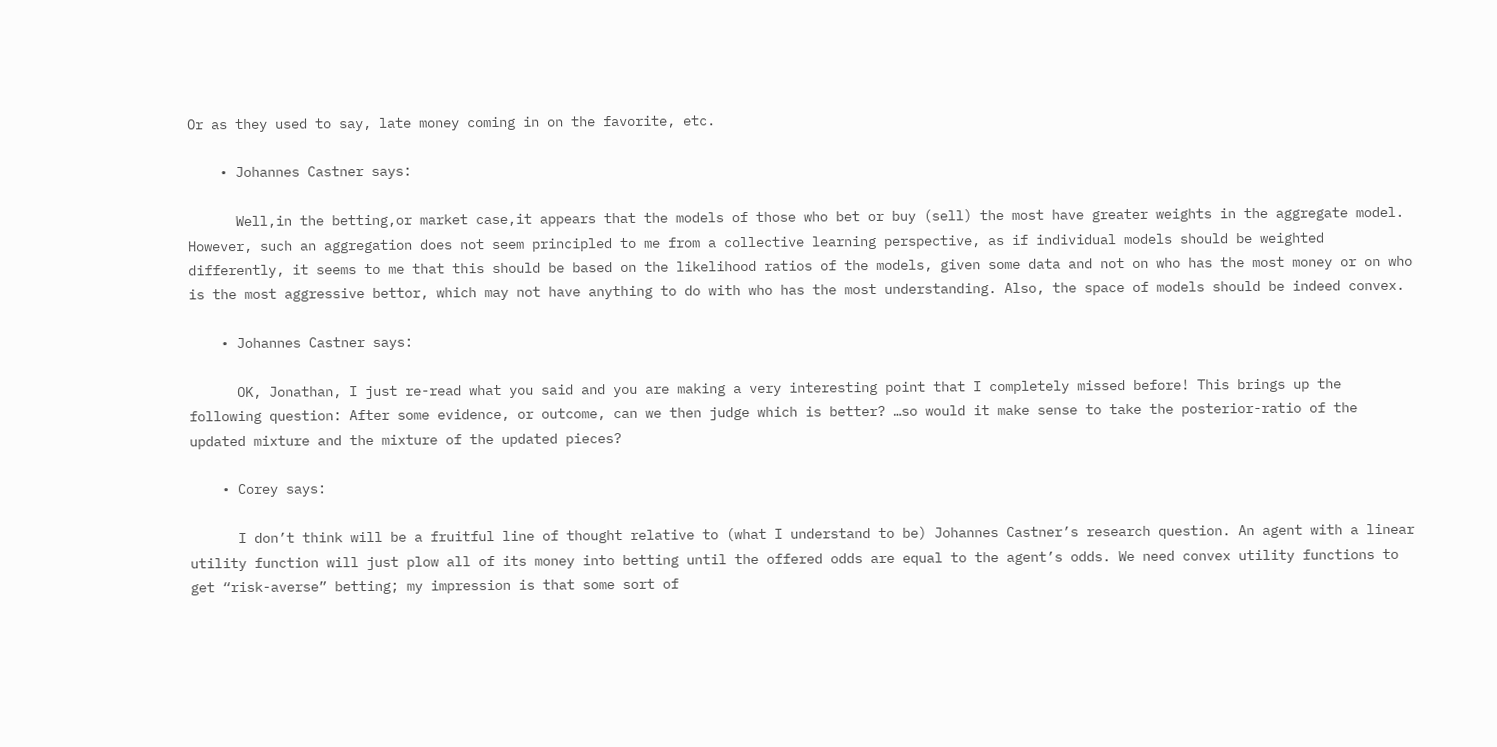Or as they used to say, late money coming in on the favorite, etc.

    • Johannes Castner says:

      Well,in the betting,or market case,it appears that the models of those who bet or buy (sell) the most have greater weights in the aggregate model. However, such an aggregation does not seem principled to me from a collective learning perspective, as if individual models should be weighted differently, it seems to me that this should be based on the likelihood ratios of the models, given some data and not on who has the most money or on who is the most aggressive bettor, which may not have anything to do with who has the most understanding. Also, the space of models should be indeed convex.

    • Johannes Castner says:

      OK, Jonathan, I just re-read what you said and you are making a very interesting point that I completely missed before! This brings up the following question: After some evidence, or outcome, can we then judge which is better? …so would it make sense to take the posterior-ratio of the updated mixture and the mixture of the updated pieces?

    • Corey says:

      I don’t think will be a fruitful line of thought relative to (what I understand to be) Johannes Castner’s research question. An agent with a linear utility function will just plow all of its money into betting until the offered odds are equal to the agent’s odds. We need convex utility functions to get “risk-averse” betting; my impression is that some sort of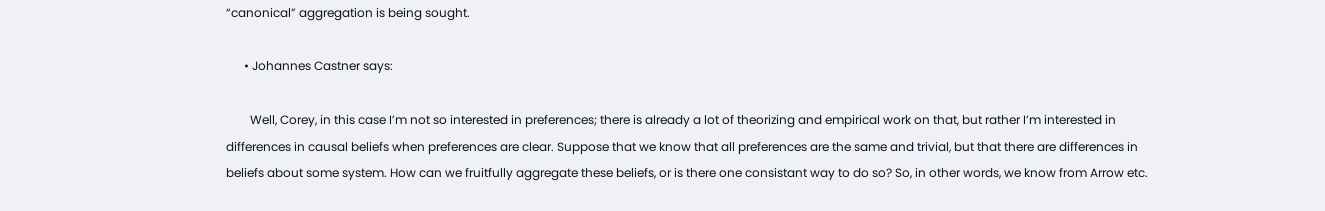“canonical” aggregation is being sought.

      • Johannes Castner says:

        Well, Corey, in this case I’m not so interested in preferences; there is already a lot of theorizing and empirical work on that, but rather I’m interested in differences in causal beliefs when preferences are clear. Suppose that we know that all preferences are the same and trivial, but that there are differences in beliefs about some system. How can we fruitfully aggregate these beliefs, or is there one consistant way to do so? So, in other words, we know from Arrow etc.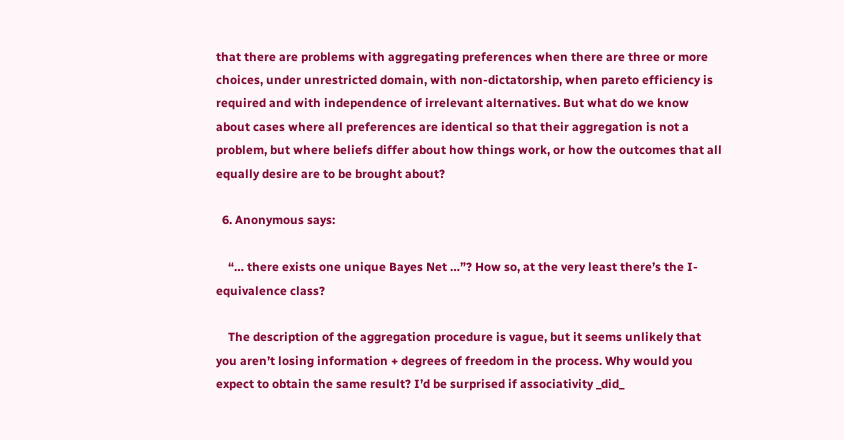that there are problems with aggregating preferences when there are three or more choices, under unrestricted domain, with non-dictatorship, when pareto efficiency is required and with independence of irrelevant alternatives. But what do we know about cases where all preferences are identical so that their aggregation is not a problem, but where beliefs differ about how things work, or how the outcomes that all equally desire are to be brought about?

  6. Anonymous says:

    “… there exists one unique Bayes Net …”? How so, at the very least there’s the I-equivalence class?

    The description of the aggregation procedure is vague, but it seems unlikely that you aren’t losing information + degrees of freedom in the process. Why would you expect to obtain the same result? I’d be surprised if associativity _did_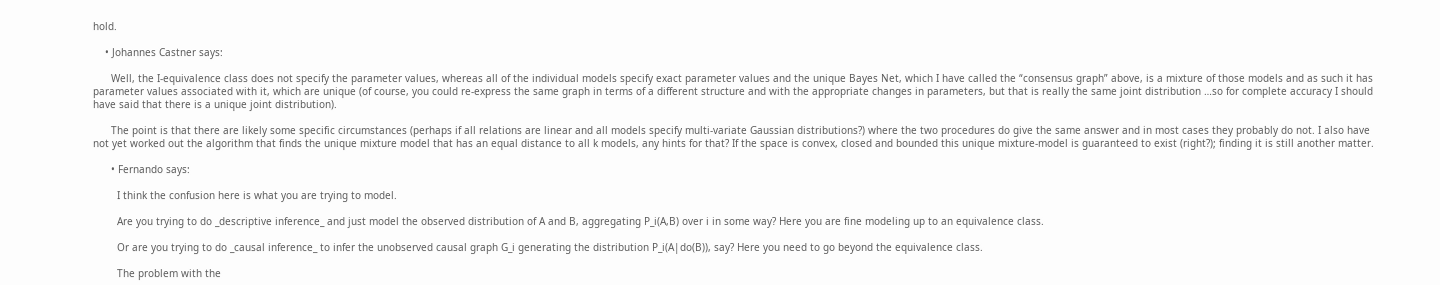hold.

    • Johannes Castner says:

      Well, the I-equivalence class does not specify the parameter values, whereas all of the individual models specify exact parameter values and the unique Bayes Net, which I have called the “consensus graph” above, is a mixture of those models and as such it has parameter values associated with it, which are unique (of course, you could re-express the same graph in terms of a different structure and with the appropriate changes in parameters, but that is really the same joint distribution …so for complete accuracy I should have said that there is a unique joint distribution).

      The point is that there are likely some specific circumstances (perhaps if all relations are linear and all models specify multi-variate Gaussian distributions?) where the two procedures do give the same answer and in most cases they probably do not. I also have not yet worked out the algorithm that finds the unique mixture model that has an equal distance to all k models, any hints for that? If the space is convex, closed and bounded this unique mixture-model is guaranteed to exist (right?); finding it is still another matter.

      • Fernando says:

        I think the confusion here is what you are trying to model.

        Are you trying to do _descriptive inference_ and just model the observed distribution of A and B, aggregating P_i(A,B) over i in some way? Here you are fine modeling up to an equivalence class.

        Or are you trying to do _causal inference_ to infer the unobserved causal graph G_i generating the distribution P_i(A|do(B)), say? Here you need to go beyond the equivalence class.

        The problem with the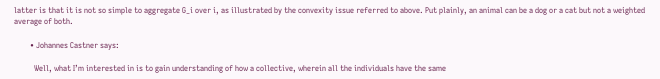latter is that it is not so simple to aggregate G_i over i, as illustrated by the convexity issue referred to above. Put plainly, an animal can be a dog or a cat but not a weighted average of both.

        • Johannes Castner says:

          Well, what I’m interested in is to gain understanding of how a collective, wherein all the individuals have the same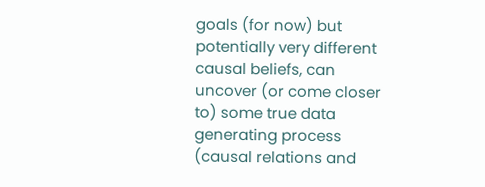goals (for now) but potentially very different causal beliefs, can uncover (or come closer to) some true data generating process (causal relations and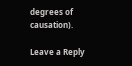degrees of causation).

Leave a Reply